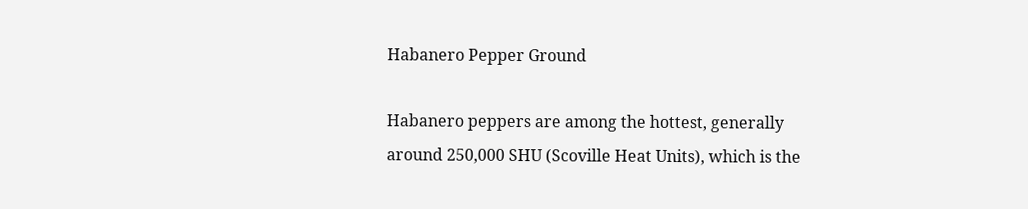Habanero Pepper Ground

Habanero peppers are among the hottest, generally around 250,000 SHU (Scoville Heat Units), which is the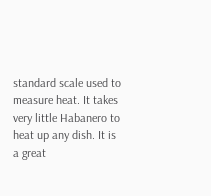standard scale used to measure heat. It takes very little Habanero to heat up any dish. It is a great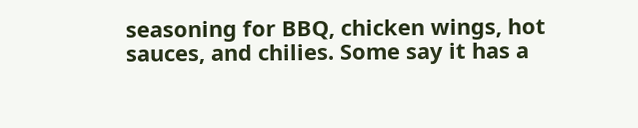seasoning for BBQ, chicken wings, hot sauces, and chilies. Some say it has a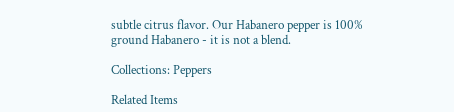subtle citrus flavor. Our Habanero pepper is 100% ground Habanero - it is not a blend.

Collections: Peppers

Related Items